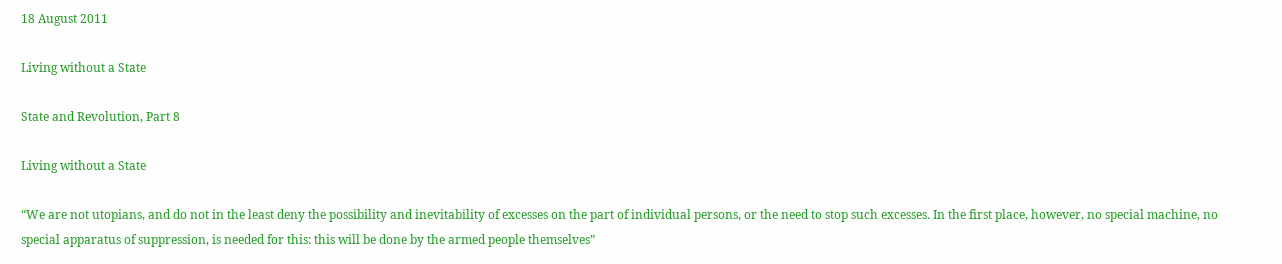18 August 2011

Living without a State

State and Revolution, Part 8

Living without a State

“We are not utopians, and do not in the least deny the possibility and inevitability of excesses on the part of individual persons, or the need to stop such excesses. In the first place, however, no special machine, no special apparatus of suppression, is needed for this: this will be done by the armed people themselves”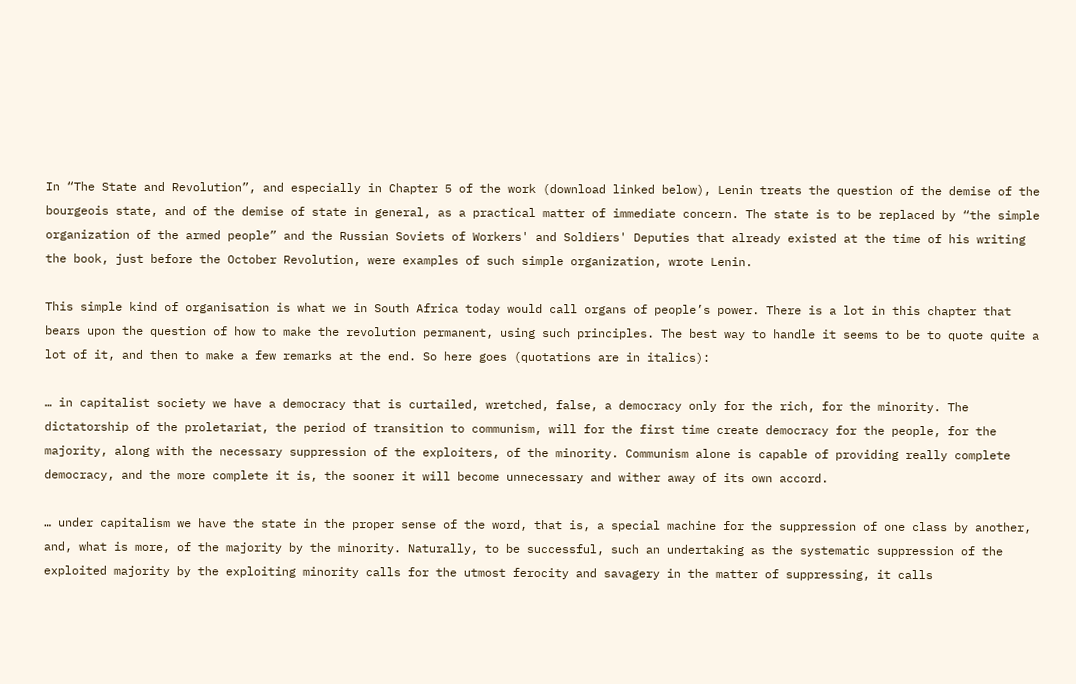In “The State and Revolution”, and especially in Chapter 5 of the work (download linked below), Lenin treats the question of the demise of the bourgeois state, and of the demise of state in general, as a practical matter of immediate concern. The state is to be replaced by “the simple organization of the armed people” and the Russian Soviets of Workers' and Soldiers' Deputies that already existed at the time of his writing the book, just before the October Revolution, were examples of such simple organization, wrote Lenin.

This simple kind of organisation is what we in South Africa today would call organs of people’s power. There is a lot in this chapter that bears upon the question of how to make the revolution permanent, using such principles. The best way to handle it seems to be to quote quite a lot of it, and then to make a few remarks at the end. So here goes (quotations are in italics):

… in capitalist society we have a democracy that is curtailed, wretched, false, a democracy only for the rich, for the minority. The dictatorship of the proletariat, the period of transition to communism, will for the first time create democracy for the people, for the majority, along with the necessary suppression of the exploiters, of the minority. Communism alone is capable of providing really complete democracy, and the more complete it is, the sooner it will become unnecessary and wither away of its own accord.

… under capitalism we have the state in the proper sense of the word, that is, a special machine for the suppression of one class by another, and, what is more, of the majority by the minority. Naturally, to be successful, such an undertaking as the systematic suppression of the exploited majority by the exploiting minority calls for the utmost ferocity and savagery in the matter of suppressing, it calls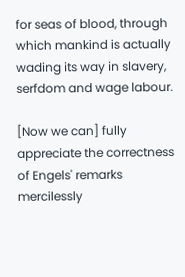for seas of blood, through which mankind is actually wading its way in slavery, serfdom and wage labour.

[Now we can] fully appreciate the correctness of Engels' remarks mercilessly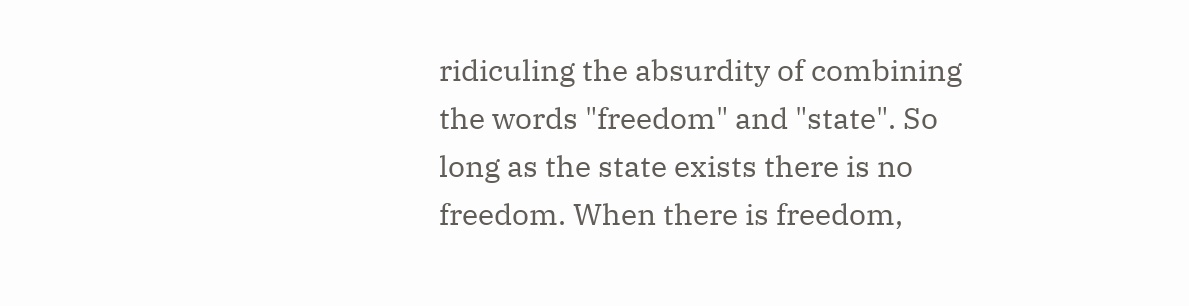ridiculing the absurdity of combining the words "freedom" and "state". So long as the state exists there is no freedom. When there is freedom,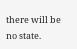there will be no state.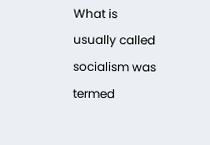What is usually called socialism was termed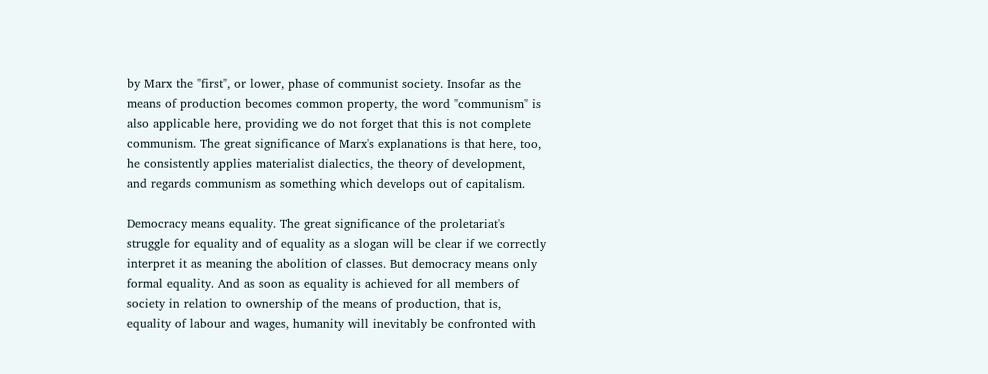by Marx the "first", or lower, phase of communist society. Insofar as the means of production becomes common property, the word "communism" is also applicable here, providing we do not forget that this is not complete communism. The great significance of Marx's explanations is that here, too, he consistently applies materialist dialectics, the theory of development, and regards communism as something which develops out of capitalism.

Democracy means equality. The great significance of the proletariat's struggle for equality and of equality as a slogan will be clear if we correctly interpret it as meaning the abolition of classes. But democracy means only formal equality. And as soon as equality is achieved for all members of society in relation to ownership of the means of production, that is, equality of labour and wages, humanity will inevitably be confronted with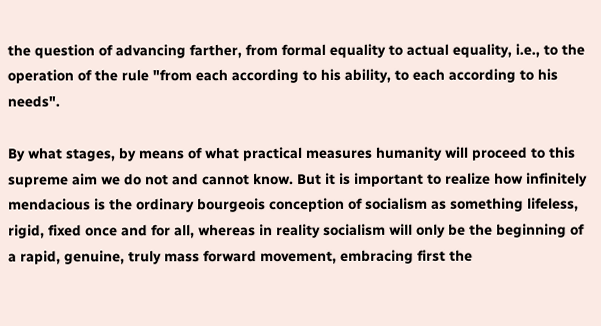the question of advancing farther, from formal equality to actual equality, i.e., to the operation of the rule "from each according to his ability, to each according to his needs".

By what stages, by means of what practical measures humanity will proceed to this supreme aim we do not and cannot know. But it is important to realize how infinitely mendacious is the ordinary bourgeois conception of socialism as something lifeless, rigid, fixed once and for all, whereas in reality socialism will only be the beginning of a rapid, genuine, truly mass forward movement, embracing first the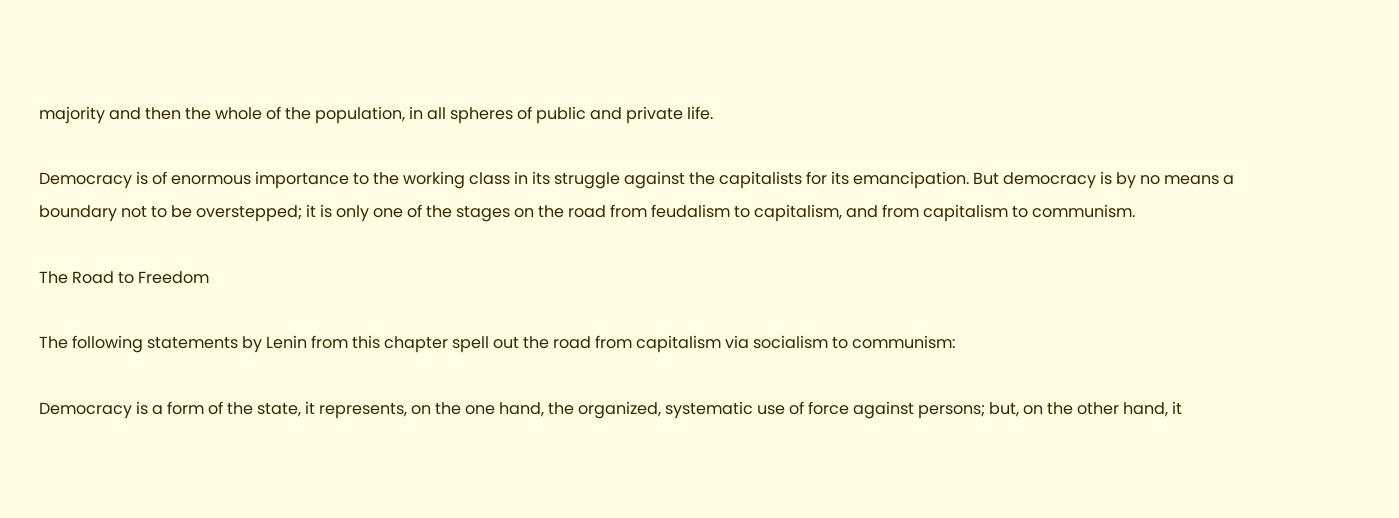majority and then the whole of the population, in all spheres of public and private life.

Democracy is of enormous importance to the working class in its struggle against the capitalists for its emancipation. But democracy is by no means a boundary not to be overstepped; it is only one of the stages on the road from feudalism to capitalism, and from capitalism to communism.

The Road to Freedom

The following statements by Lenin from this chapter spell out the road from capitalism via socialism to communism:

Democracy is a form of the state, it represents, on the one hand, the organized, systematic use of force against persons; but, on the other hand, it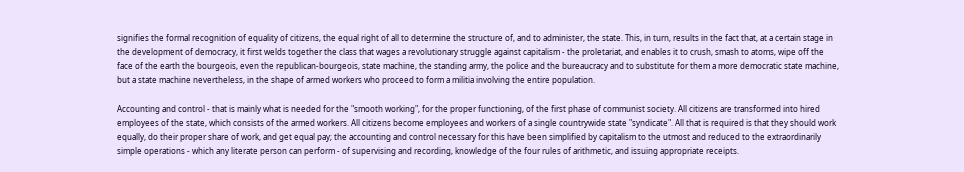signifies the formal recognition of equality of citizens, the equal right of all to determine the structure of, and to administer, the state. This, in turn, results in the fact that, at a certain stage in the development of democracy, it first welds together the class that wages a revolutionary struggle against capitalism - the proletariat, and enables it to crush, smash to atoms, wipe off the face of the earth the bourgeois, even the republican-bourgeois, state machine, the standing army, the police and the bureaucracy and to substitute for them a more democratic state machine, but a state machine nevertheless, in the shape of armed workers who proceed to form a militia involving the entire population.

Accounting and control - that is mainly what is needed for the "smooth working", for the proper functioning, of the first phase of communist society. All citizens are transformed into hired employees of the state, which consists of the armed workers. All citizens become employees and workers of a single countrywide state "syndicate". All that is required is that they should work equally, do their proper share of work, and get equal pay; the accounting and control necessary for this have been simplified by capitalism to the utmost and reduced to the extraordinarily simple operations - which any literate person can perform - of supervising and recording, knowledge of the four rules of arithmetic, and issuing appropriate receipts.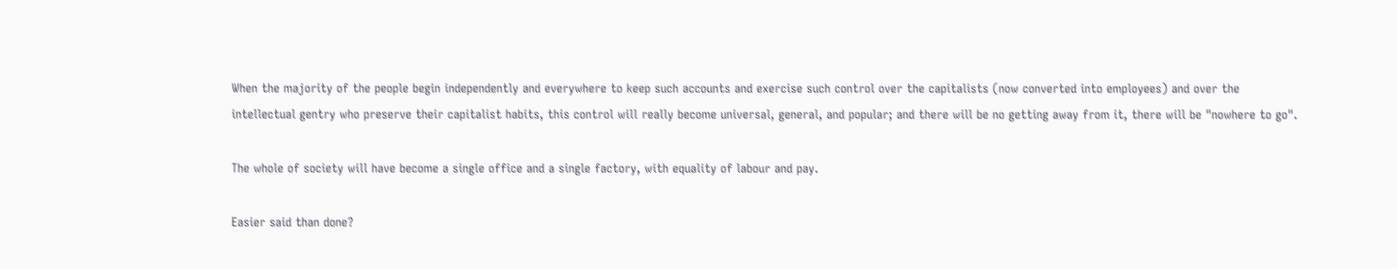When the majority of the people begin independently and everywhere to keep such accounts and exercise such control over the capitalists (now converted into employees) and over the intellectual gentry who preserve their capitalist habits, this control will really become universal, general, and popular; and there will be no getting away from it, there will be "nowhere to go".

The whole of society will have become a single office and a single factory, with equality of labour and pay.

Easier said than done?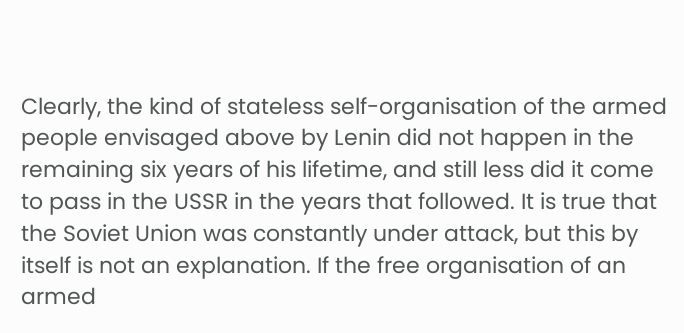Clearly, the kind of stateless self-organisation of the armed people envisaged above by Lenin did not happen in the remaining six years of his lifetime, and still less did it come to pass in the USSR in the years that followed. It is true that the Soviet Union was constantly under attack, but this by itself is not an explanation. If the free organisation of an armed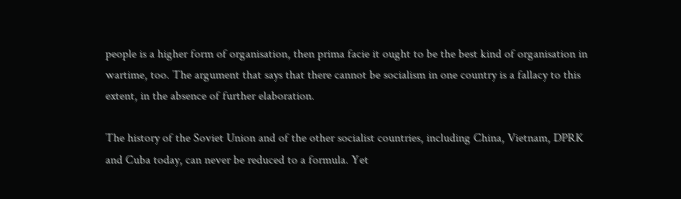people is a higher form of organisation, then prima facie it ought to be the best kind of organisation in wartime, too. The argument that says that there cannot be socialism in one country is a fallacy to this extent, in the absence of further elaboration.

The history of the Soviet Union and of the other socialist countries, including China, Vietnam, DPRK and Cuba today, can never be reduced to a formula. Yet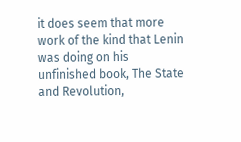it does seem that more work of the kind that Lenin was doing on his unfinished book, The State and Revolution,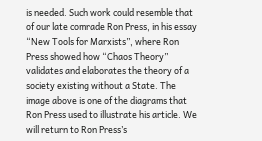is needed. Such work could resemble that of our late comrade Ron Press, in his essay “New Tools for Marxists”, where Ron Press showed how “Chaos Theory” validates and elaborates the theory of a society existing without a State. The image above is one of the diagrams that Ron Press used to illustrate his article. We will return to Ron Press’s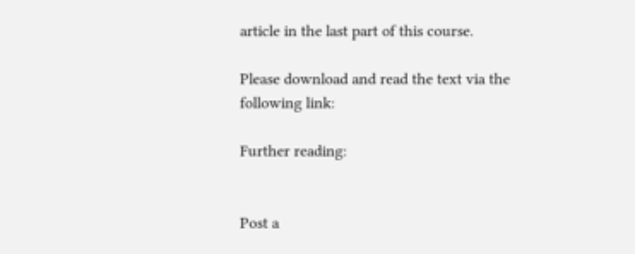article in the last part of this course.

Please download and read the text via the following link:

Further reading:


Post a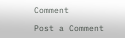Comment

Post a Comment